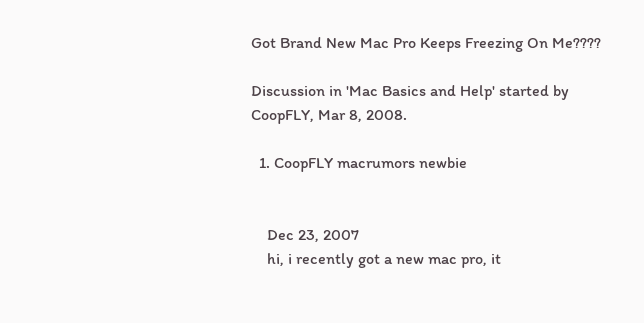Got Brand New Mac Pro Keeps Freezing On Me????

Discussion in 'Mac Basics and Help' started by CoopFLY, Mar 8, 2008.

  1. CoopFLY macrumors newbie


    Dec 23, 2007
    hi, i recently got a new mac pro, it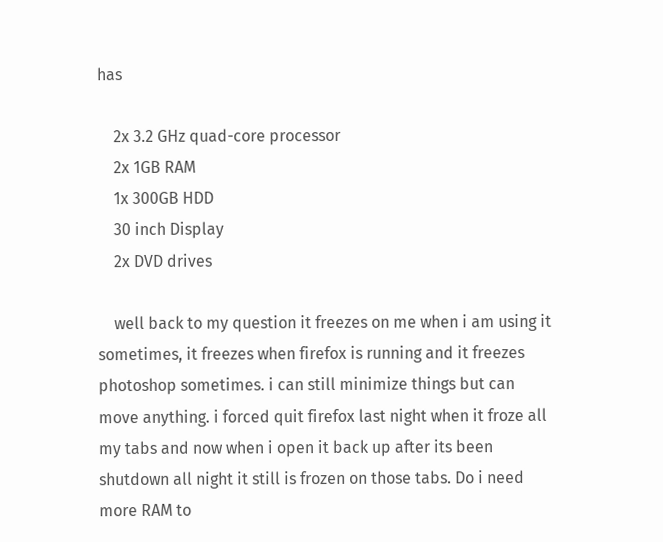has

    2x 3.2 GHz quad-core processor
    2x 1GB RAM
    1x 300GB HDD
    30 inch Display
    2x DVD drives

    well back to my question it freezes on me when i am using it sometimes, it freezes when firefox is running and it freezes photoshop sometimes. i can still minimize things but can move anything. i forced quit firefox last night when it froze all my tabs and now when i open it back up after its been shutdown all night it still is frozen on those tabs. Do i need more RAM to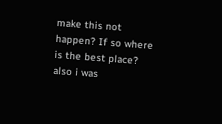make this not happen? If so where is the best place? also i was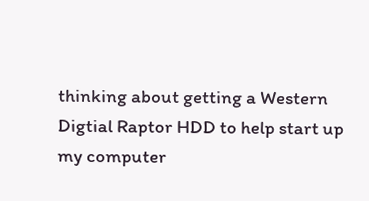thinking about getting a Western Digtial Raptor HDD to help start up my computer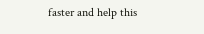faster and help this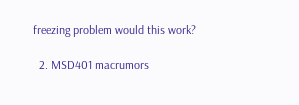freezing problem would this work?

  2. MSD401 macrumors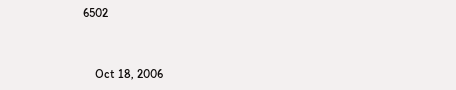6502


    Oct 18, 2006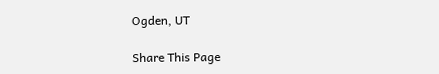Ogden, UT

Share This Page